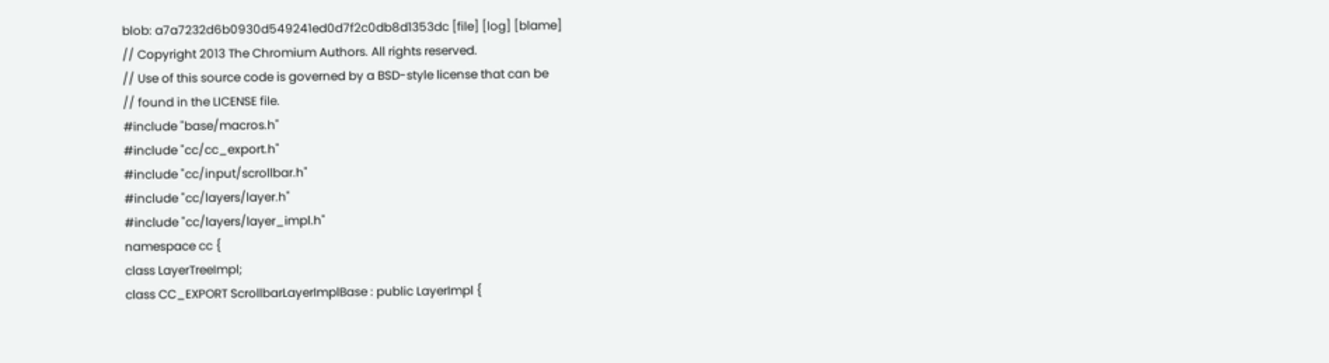blob: a7a7232d6b0930d549241ed0d7f2c0db8d1353dc [file] [log] [blame]
// Copyright 2013 The Chromium Authors. All rights reserved.
// Use of this source code is governed by a BSD-style license that can be
// found in the LICENSE file.
#include "base/macros.h"
#include "cc/cc_export.h"
#include "cc/input/scrollbar.h"
#include "cc/layers/layer.h"
#include "cc/layers/layer_impl.h"
namespace cc {
class LayerTreeImpl;
class CC_EXPORT ScrollbarLayerImplBase : public LayerImpl {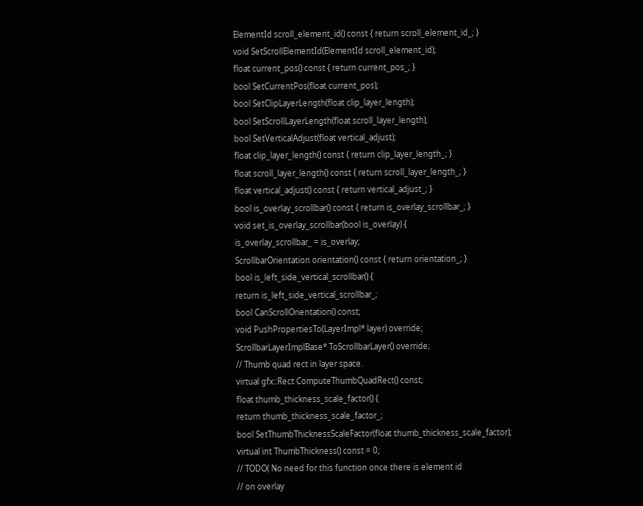ElementId scroll_element_id() const { return scroll_element_id_; }
void SetScrollElementId(ElementId scroll_element_id);
float current_pos() const { return current_pos_; }
bool SetCurrentPos(float current_pos);
bool SetClipLayerLength(float clip_layer_length);
bool SetScrollLayerLength(float scroll_layer_length);
bool SetVerticalAdjust(float vertical_adjust);
float clip_layer_length() const { return clip_layer_length_; }
float scroll_layer_length() const { return scroll_layer_length_; }
float vertical_adjust() const { return vertical_adjust_; }
bool is_overlay_scrollbar() const { return is_overlay_scrollbar_; }
void set_is_overlay_scrollbar(bool is_overlay) {
is_overlay_scrollbar_ = is_overlay;
ScrollbarOrientation orientation() const { return orientation_; }
bool is_left_side_vertical_scrollbar() {
return is_left_side_vertical_scrollbar_;
bool CanScrollOrientation() const;
void PushPropertiesTo(LayerImpl* layer) override;
ScrollbarLayerImplBase* ToScrollbarLayer() override;
// Thumb quad rect in layer space.
virtual gfx::Rect ComputeThumbQuadRect() const;
float thumb_thickness_scale_factor() {
return thumb_thickness_scale_factor_;
bool SetThumbThicknessScaleFactor(float thumb_thickness_scale_factor);
virtual int ThumbThickness() const = 0;
// TODO( No need for this function once there is element id
// on overlay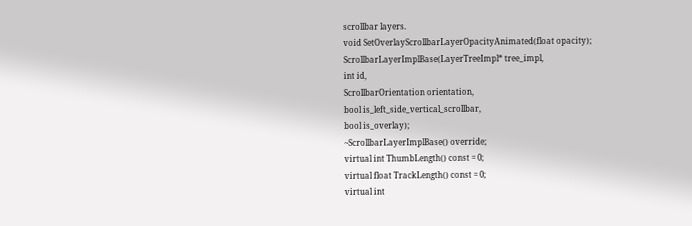scrollbar layers.
void SetOverlayScrollbarLayerOpacityAnimated(float opacity);
ScrollbarLayerImplBase(LayerTreeImpl* tree_impl,
int id,
ScrollbarOrientation orientation,
bool is_left_side_vertical_scrollbar,
bool is_overlay);
~ScrollbarLayerImplBase() override;
virtual int ThumbLength() const = 0;
virtual float TrackLength() const = 0;
virtual int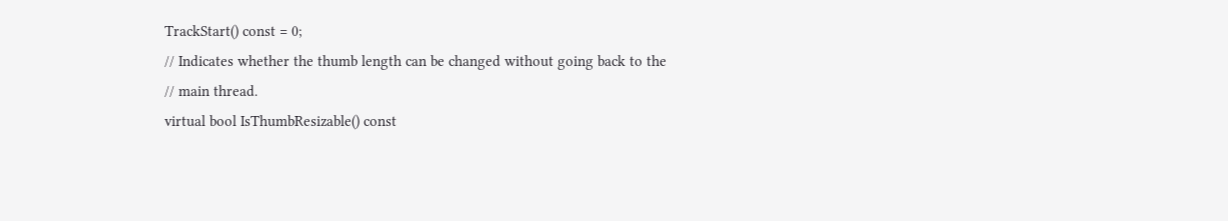TrackStart() const = 0;
// Indicates whether the thumb length can be changed without going back to the
// main thread.
virtual bool IsThumbResizable() const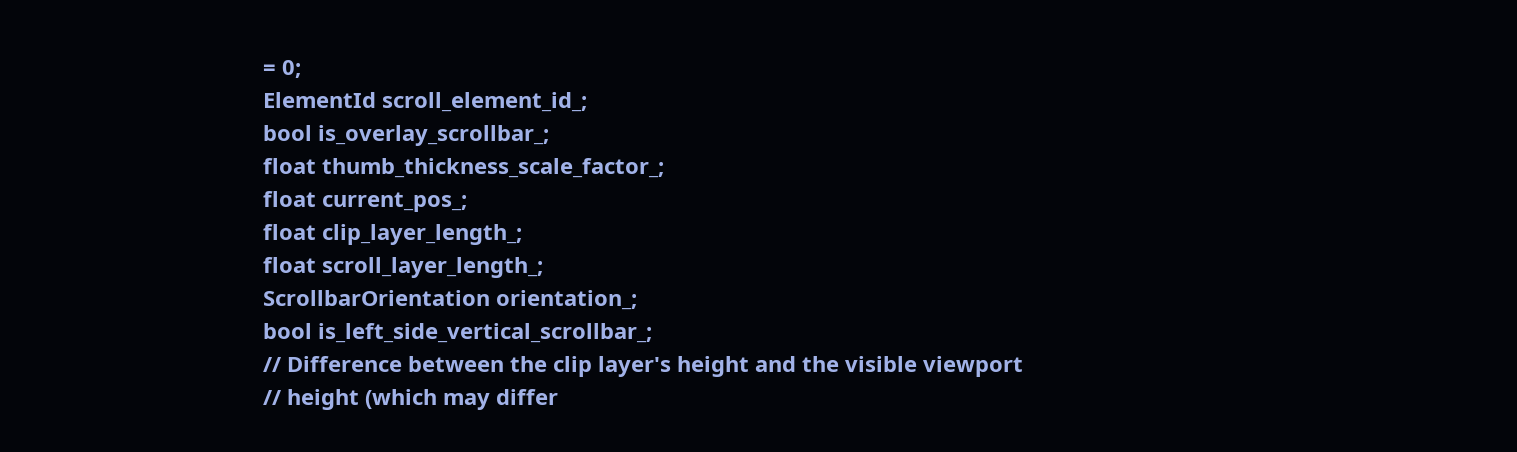= 0;
ElementId scroll_element_id_;
bool is_overlay_scrollbar_;
float thumb_thickness_scale_factor_;
float current_pos_;
float clip_layer_length_;
float scroll_layer_length_;
ScrollbarOrientation orientation_;
bool is_left_side_vertical_scrollbar_;
// Difference between the clip layer's height and the visible viewport
// height (which may differ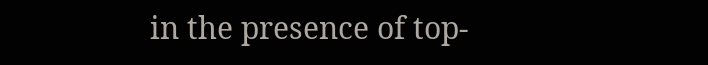in the presence of top-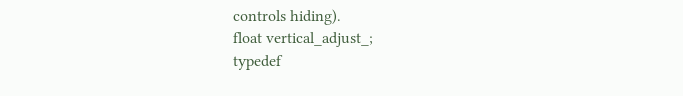controls hiding).
float vertical_adjust_;
typedef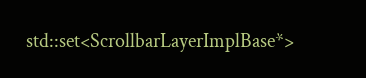std::set<ScrollbarLayerImplBase*>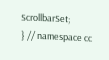ScrollbarSet;
} // namespace cc